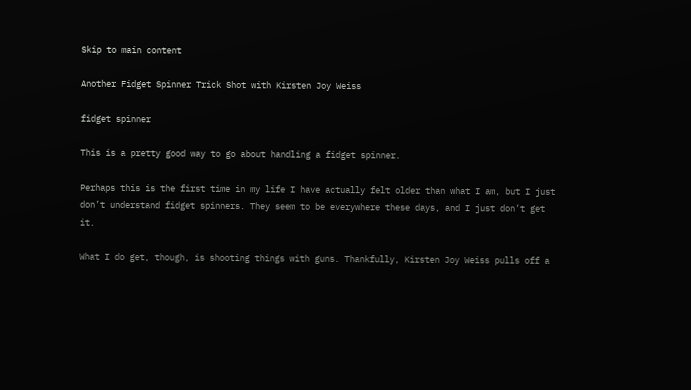Skip to main content

Another Fidget Spinner Trick Shot with Kirsten Joy Weiss

fidget spinner

This is a pretty good way to go about handling a fidget spinner.

Perhaps this is the first time in my life I have actually felt older than what I am, but I just don’t understand fidget spinners. They seem to be everywhere these days, and I just don’t get it.

What I do get, though, is shooting things with guns. Thankfully, Kirsten Joy Weiss pulls off a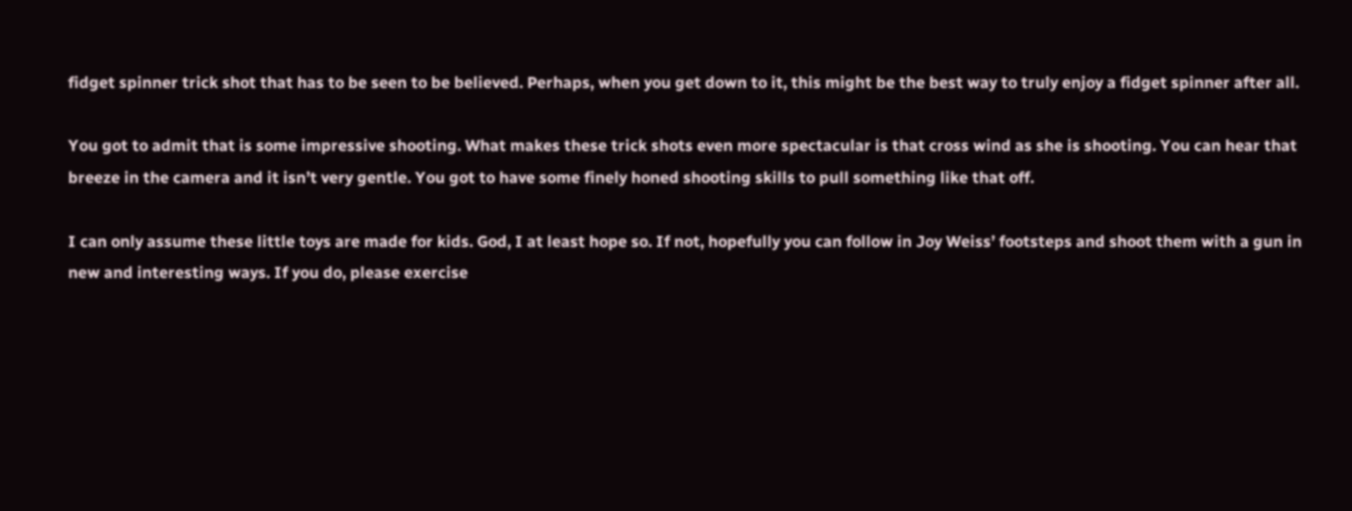fidget spinner trick shot that has to be seen to be believed. Perhaps, when you get down to it, this might be the best way to truly enjoy a fidget spinner after all.

You got to admit that is some impressive shooting. What makes these trick shots even more spectacular is that cross wind as she is shooting. You can hear that breeze in the camera and it isn’t very gentle. You got to have some finely honed shooting skills to pull something like that off.

I can only assume these little toys are made for kids. God, I at least hope so. If not, hopefully you can follow in Joy Weiss’ footsteps and shoot them with a gun in new and interesting ways. If you do, please exercise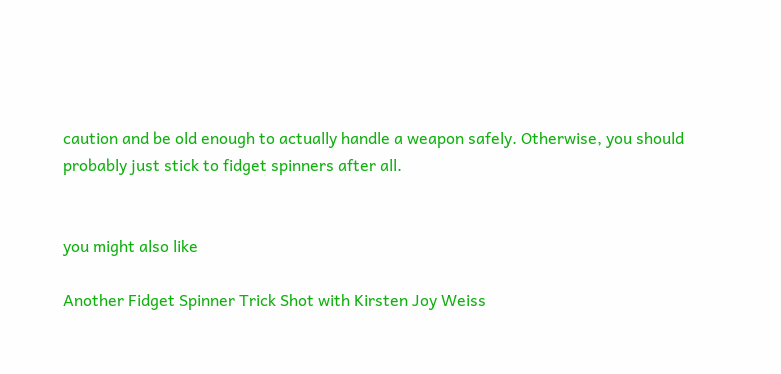caution and be old enough to actually handle a weapon safely. Otherwise, you should probably just stick to fidget spinners after all.


you might also like

Another Fidget Spinner Trick Shot with Kirsten Joy Weiss